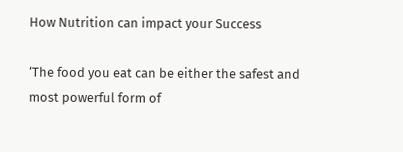How Nutrition can impact your Success

‘The food you eat can be either the safest and most powerful form of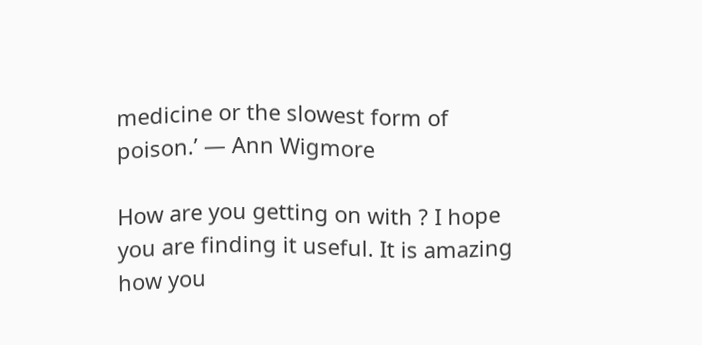medicine or the slowest form of poison.’ — Ann Wigmore

How are you getting on with ? I hope you are finding it useful. It is amazing how you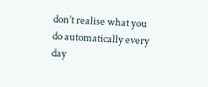don’t realise what you do automatically every day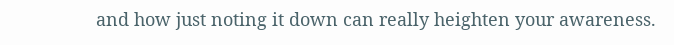and how just noting it down can really heighten your awareness.